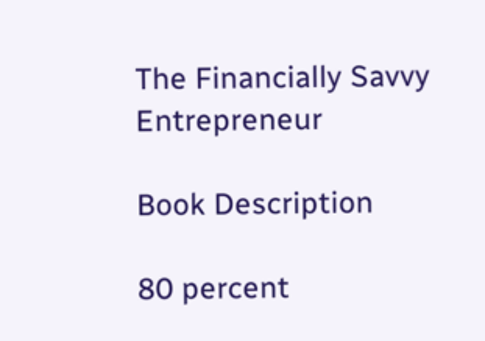The Financially Savvy Entrepreneur

Book Description

80 percent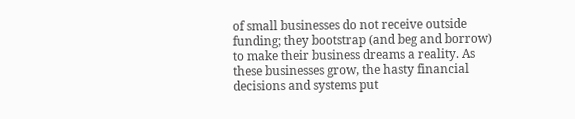of small businesses do not receive outside funding; they bootstrap (and beg and borrow) to make their business dreams a reality. As these businesses grow, the hasty financial decisions and systems put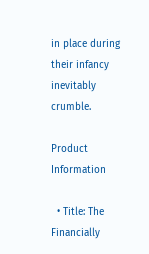in place during their infancy inevitably crumble.

Product Information

  • Title: The Financially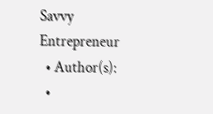Savvy Entrepreneur
  • Author(s):
  •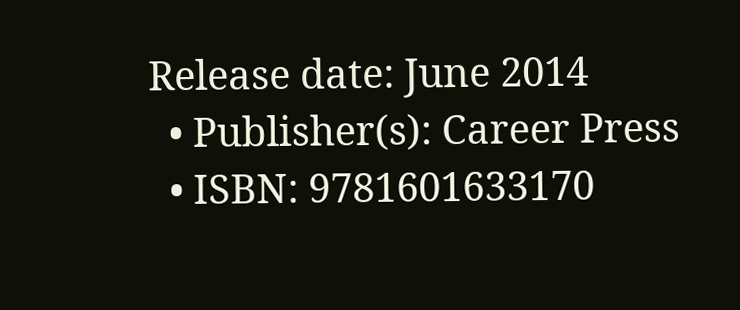Release date: June 2014
  • Publisher(s): Career Press
  • ISBN: 9781601633170